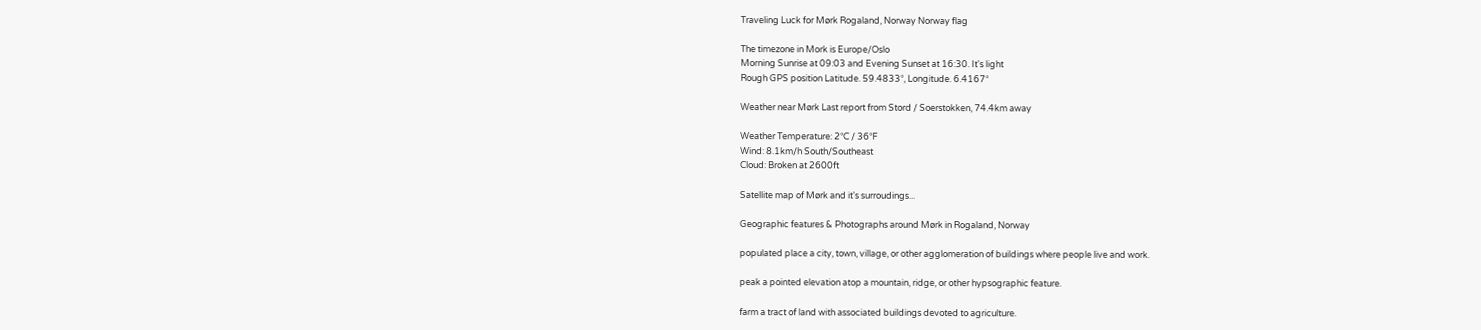Traveling Luck for Mørk Rogaland, Norway Norway flag

The timezone in Mork is Europe/Oslo
Morning Sunrise at 09:03 and Evening Sunset at 16:30. It's light
Rough GPS position Latitude. 59.4833°, Longitude. 6.4167°

Weather near Mørk Last report from Stord / Soerstokken, 74.4km away

Weather Temperature: 2°C / 36°F
Wind: 8.1km/h South/Southeast
Cloud: Broken at 2600ft

Satellite map of Mørk and it's surroudings...

Geographic features & Photographs around Mørk in Rogaland, Norway

populated place a city, town, village, or other agglomeration of buildings where people live and work.

peak a pointed elevation atop a mountain, ridge, or other hypsographic feature.

farm a tract of land with associated buildings devoted to agriculture.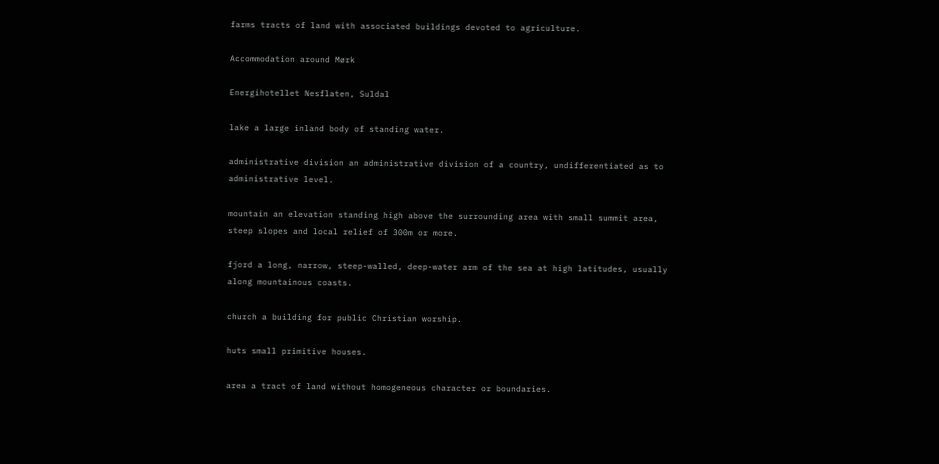farms tracts of land with associated buildings devoted to agriculture.

Accommodation around Mørk

Energihotellet Nesflaten, Suldal

lake a large inland body of standing water.

administrative division an administrative division of a country, undifferentiated as to administrative level.

mountain an elevation standing high above the surrounding area with small summit area, steep slopes and local relief of 300m or more.

fjord a long, narrow, steep-walled, deep-water arm of the sea at high latitudes, usually along mountainous coasts.

church a building for public Christian worship.

huts small primitive houses.

area a tract of land without homogeneous character or boundaries.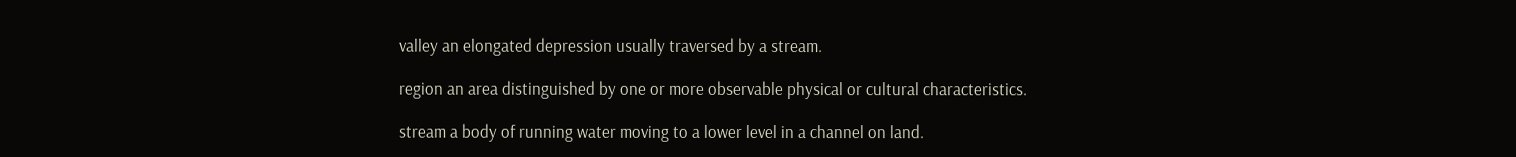valley an elongated depression usually traversed by a stream.

region an area distinguished by one or more observable physical or cultural characteristics.

stream a body of running water moving to a lower level in a channel on land.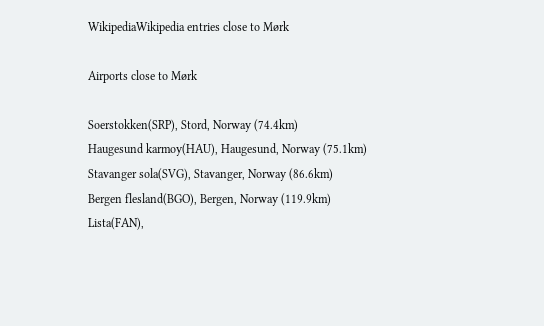WikipediaWikipedia entries close to Mørk

Airports close to Mørk

Soerstokken(SRP), Stord, Norway (74.4km)
Haugesund karmoy(HAU), Haugesund, Norway (75.1km)
Stavanger sola(SVG), Stavanger, Norway (86.6km)
Bergen flesland(BGO), Bergen, Norway (119.9km)
Lista(FAN),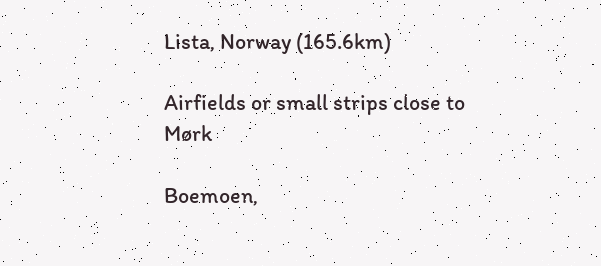Lista, Norway (165.6km)

Airfields or small strips close to Mørk

Boemoen,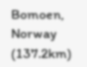Bomoen, Norway (137.2km)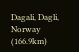Dagali, Dagli, Norway (166.9km)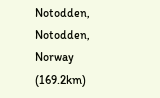Notodden, Notodden, Norway (169.2km)